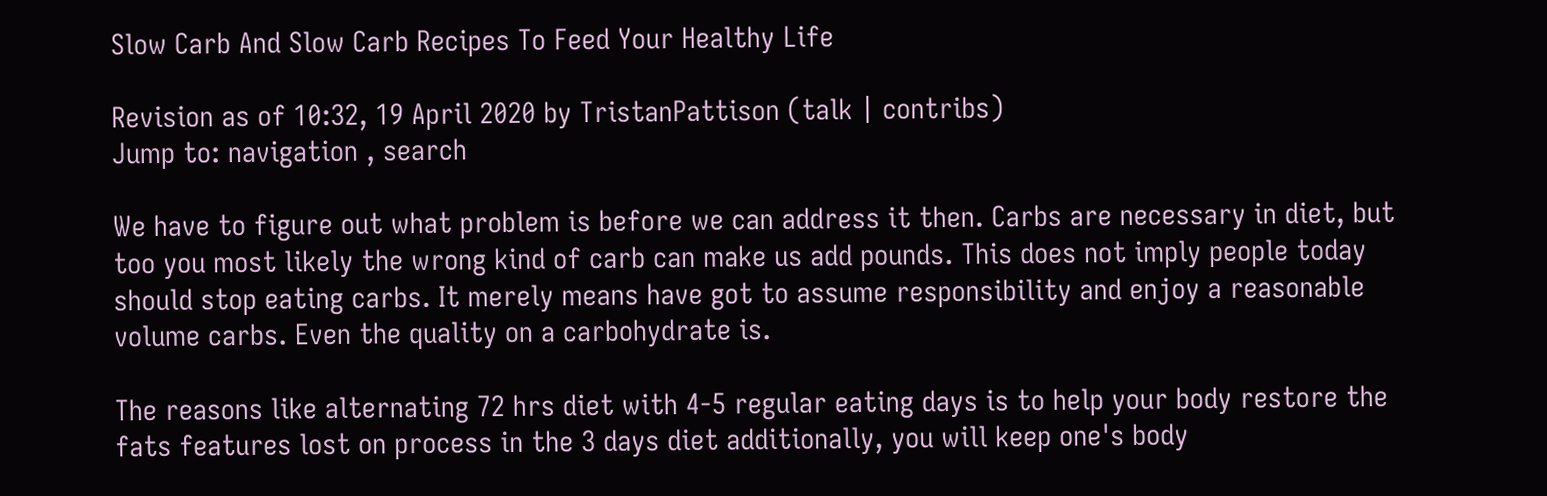Slow Carb And Slow Carb Recipes To Feed Your Healthy Life

Revision as of 10:32, 19 April 2020 by TristanPattison (talk | contribs)
Jump to: navigation , search

We have to figure out what problem is before we can address it then. Carbs are necessary in diet, but too you most likely the wrong kind of carb can make us add pounds. This does not imply people today should stop eating carbs. It merely means have got to assume responsibility and enjoy a reasonable volume carbs. Even the quality on a carbohydrate is.

The reasons like alternating 72 hrs diet with 4-5 regular eating days is to help your body restore the fats features lost on process in the 3 days diet additionally, you will keep one's body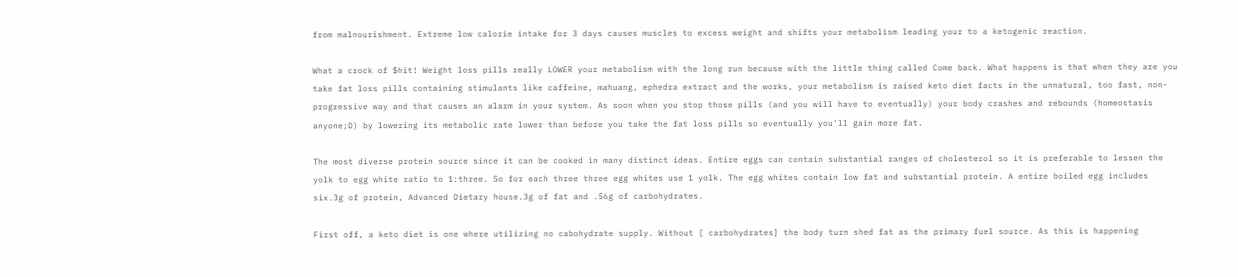from malnourishment. Extreme low calorie intake for 3 days causes muscles to excess weight and shifts your metabolism leading your to a ketogenic reaction.

What a crock of $hit! Weight loss pills really LOWER your metabolism with the long run because with the little thing called Come back. What happens is that when they are you take fat loss pills containing stimulants like caffeine, mahuang, ephedra extract and the works, your metabolism is raised keto diet facts in the unnatural, too fast, non-progressive way and that causes an alarm in your system. As soon when you stop those pills (and you will have to eventually) your body crashes and rebounds (homeostasis anyone;D) by lowering its metabolic rate lower than before you take the fat loss pills so eventually you'll gain more fat.

The most diverse protein source since it can be cooked in many distinct ideas. Entire eggs can contain substantial ranges of cholesterol so it is preferable to lessen the yolk to egg white ratio to 1:three. So for each three three egg whites use 1 yolk. The egg whites contain low fat and substantial protein. A entire boiled egg includes six.3g of protein, Advanced Dietary house.3g of fat and .56g of carbohydrates.

First off, a keto diet is one where utilizing no cabohydrate supply. Without [ carbohydrates] the body turn shed fat as the primary fuel source. As this is happening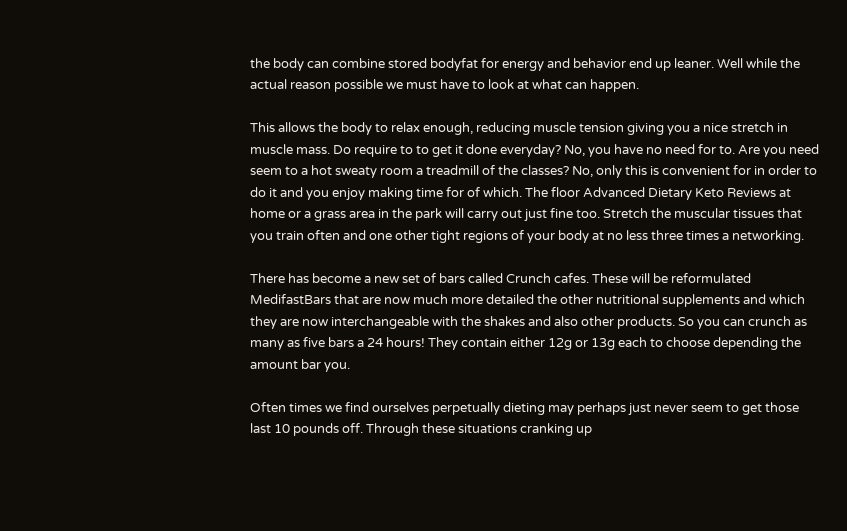the body can combine stored bodyfat for energy and behavior end up leaner. Well while the actual reason possible we must have to look at what can happen.

This allows the body to relax enough, reducing muscle tension giving you a nice stretch in muscle mass. Do require to to get it done everyday? No, you have no need for to. Are you need seem to a hot sweaty room a treadmill of the classes? No, only this is convenient for in order to do it and you enjoy making time for of which. The floor Advanced Dietary Keto Reviews at home or a grass area in the park will carry out just fine too. Stretch the muscular tissues that you train often and one other tight regions of your body at no less three times a networking.

There has become a new set of bars called Crunch cafes. These will be reformulated MedifastBars that are now much more detailed the other nutritional supplements and which they are now interchangeable with the shakes and also other products. So you can crunch as many as five bars a 24 hours! They contain either 12g or 13g each to choose depending the amount bar you.

Often times we find ourselves perpetually dieting may perhaps just never seem to get those last 10 pounds off. Through these situations cranking up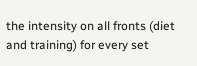the intensity on all fronts (diet and training) for every set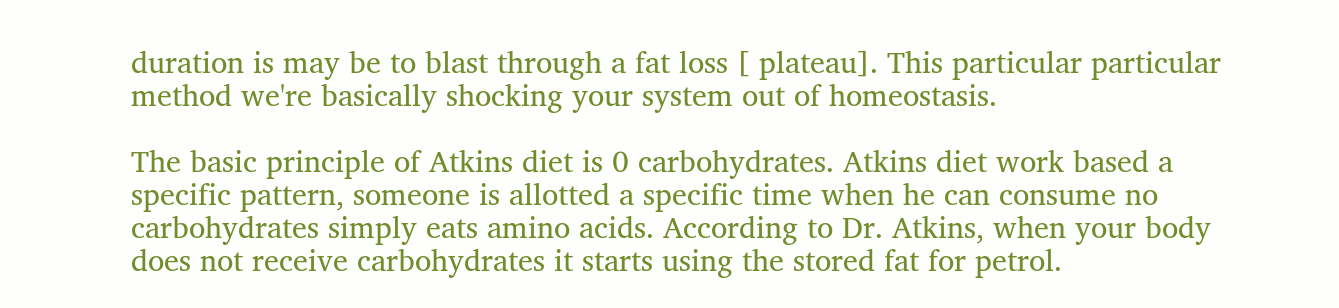duration is may be to blast through a fat loss [ plateau]. This particular particular method we're basically shocking your system out of homeostasis.

The basic principle of Atkins diet is 0 carbohydrates. Atkins diet work based a specific pattern, someone is allotted a specific time when he can consume no carbohydrates simply eats amino acids. According to Dr. Atkins, when your body does not receive carbohydrates it starts using the stored fat for petrol.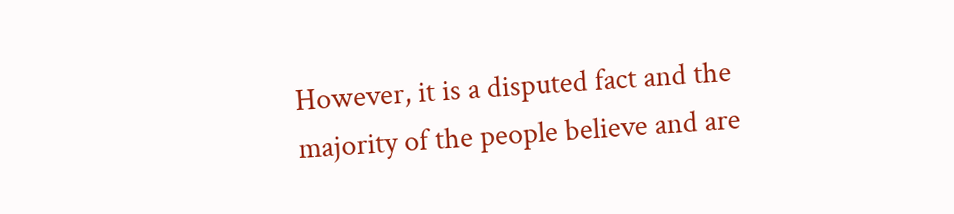However, it is a disputed fact and the majority of the people believe and are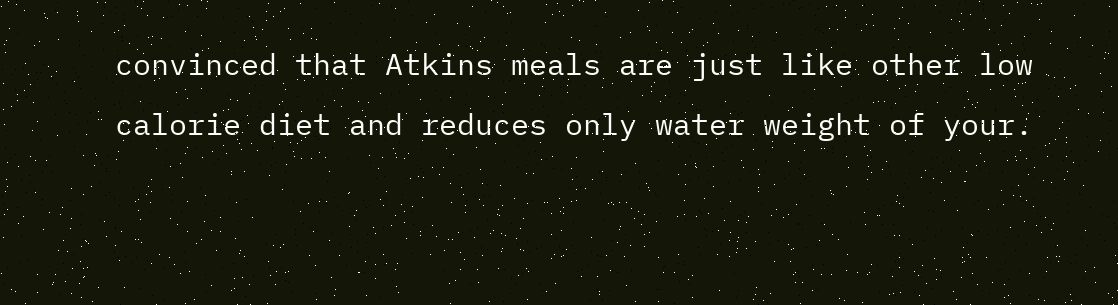convinced that Atkins meals are just like other low calorie diet and reduces only water weight of your.